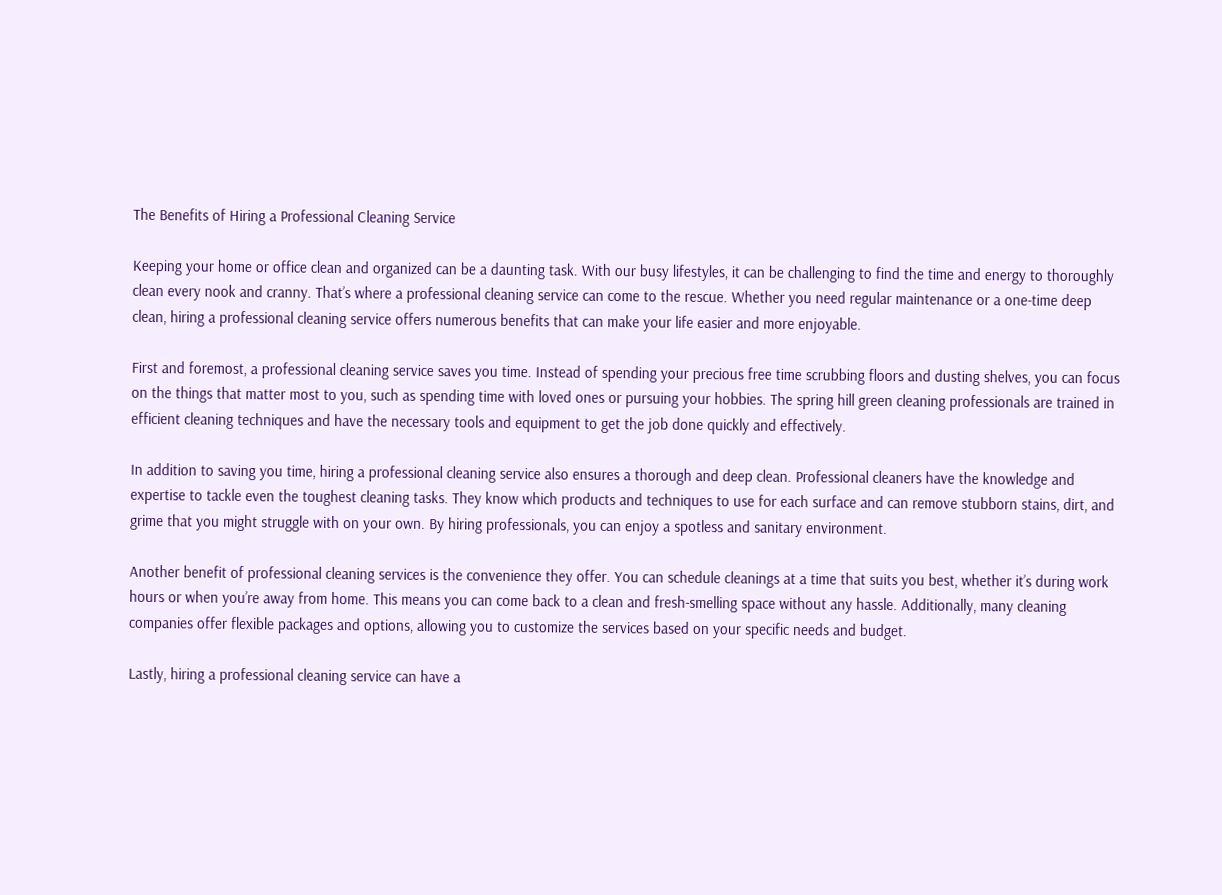The Benefits of Hiring a Professional Cleaning Service

Keeping your home or office clean and organized can be a daunting task. With our busy lifestyles, it can be challenging to find the time and energy to thoroughly clean every nook and cranny. That’s where a professional cleaning service can come to the rescue. Whether you need regular maintenance or a one-time deep clean, hiring a professional cleaning service offers numerous benefits that can make your life easier and more enjoyable.

First and foremost, a professional cleaning service saves you time. Instead of spending your precious free time scrubbing floors and dusting shelves, you can focus on the things that matter most to you, such as spending time with loved ones or pursuing your hobbies. The spring hill green cleaning professionals are trained in efficient cleaning techniques and have the necessary tools and equipment to get the job done quickly and effectively.

In addition to saving you time, hiring a professional cleaning service also ensures a thorough and deep clean. Professional cleaners have the knowledge and expertise to tackle even the toughest cleaning tasks. They know which products and techniques to use for each surface and can remove stubborn stains, dirt, and grime that you might struggle with on your own. By hiring professionals, you can enjoy a spotless and sanitary environment.

Another benefit of professional cleaning services is the convenience they offer. You can schedule cleanings at a time that suits you best, whether it’s during work hours or when you’re away from home. This means you can come back to a clean and fresh-smelling space without any hassle. Additionally, many cleaning companies offer flexible packages and options, allowing you to customize the services based on your specific needs and budget.

Lastly, hiring a professional cleaning service can have a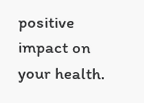positive impact on your health.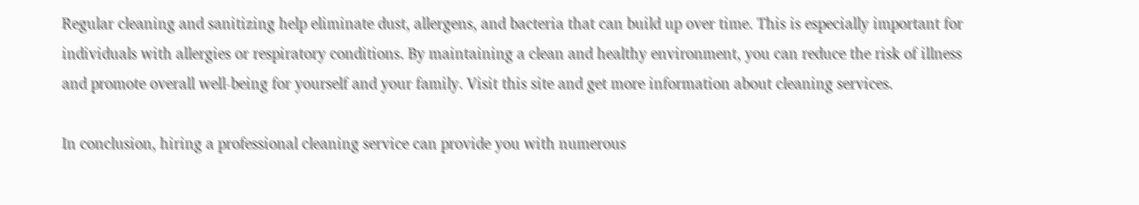Regular cleaning and sanitizing help eliminate dust, allergens, and bacteria that can build up over time. This is especially important for individuals with allergies or respiratory conditions. By maintaining a clean and healthy environment, you can reduce the risk of illness and promote overall well-being for yourself and your family. Visit this site and get more information about cleaning services.

In conclusion, hiring a professional cleaning service can provide you with numerous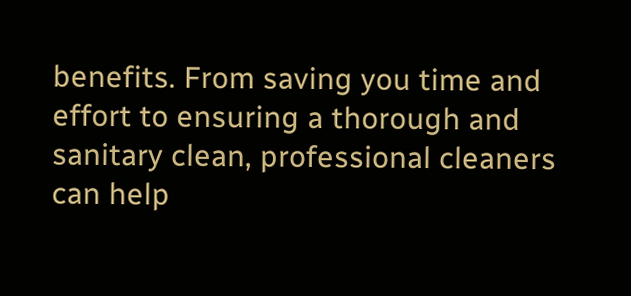benefits. From saving you time and effort to ensuring a thorough and sanitary clean, professional cleaners can help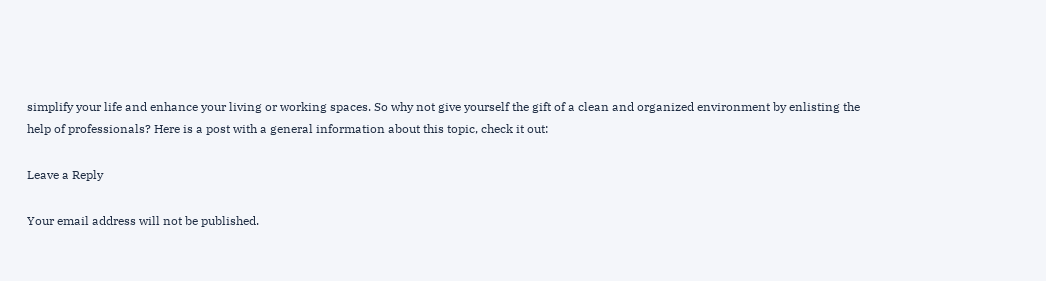simplify your life and enhance your living or working spaces. So why not give yourself the gift of a clean and organized environment by enlisting the help of professionals? Here is a post with a general information about this topic, check it out:

Leave a Reply

Your email address will not be published.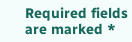Required fields are marked *